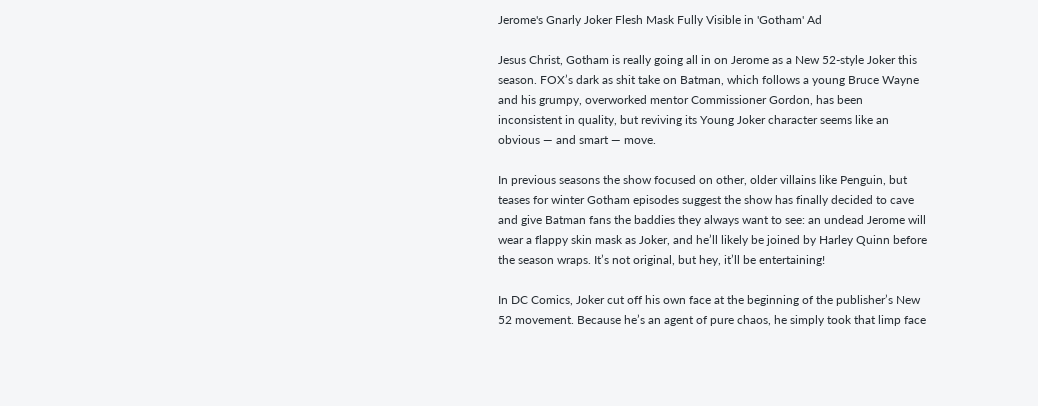Jerome's Gnarly Joker Flesh Mask Fully Visible in 'Gotham' Ad

Jesus Christ, Gotham is really going all in on Jerome as a New 52-style Joker this season. FOX’s dark as shit take on Batman, which follows a young Bruce Wayne and his grumpy, overworked mentor Commissioner Gordon, has been inconsistent in quality, but reviving its Young Joker character seems like an obvious — and smart — move.

In previous seasons the show focused on other, older villains like Penguin, but teases for winter Gotham episodes suggest the show has finally decided to cave and give Batman fans the baddies they always want to see: an undead Jerome will wear a flappy skin mask as Joker, and he’ll likely be joined by Harley Quinn before the season wraps. It’s not original, but hey, it’ll be entertaining!

In DC Comics, Joker cut off his own face at the beginning of the publisher’s New 52 movement. Because he’s an agent of pure chaos, he simply took that limp face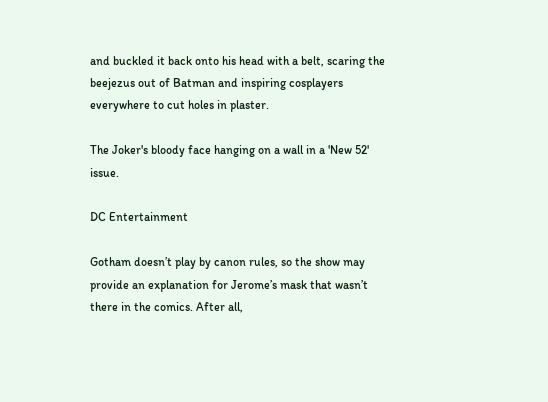and buckled it back onto his head with a belt, scaring the beejezus out of Batman and inspiring cosplayers everywhere to cut holes in plaster.

The Joker's bloody face hanging on a wall in a 'New 52' issue.

DC Entertainment

Gotham doesn’t play by canon rules, so the show may provide an explanation for Jerome’s mask that wasn’t there in the comics. After all,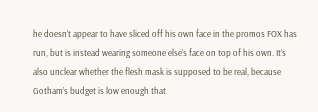he doesn’t appear to have sliced off his own face in the promos FOX has run, but is instead wearing someone else’s face on top of his own. It’s also unclear whether the flesh mask is supposed to be real, because Gotham’s budget is low enough that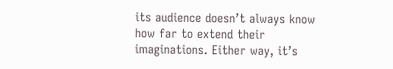its audience doesn’t always know how far to extend their imaginations. Either way, it’s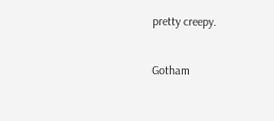pretty creepy.

Gotham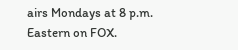airs Mondays at 8 p.m. Eastern on FOX.